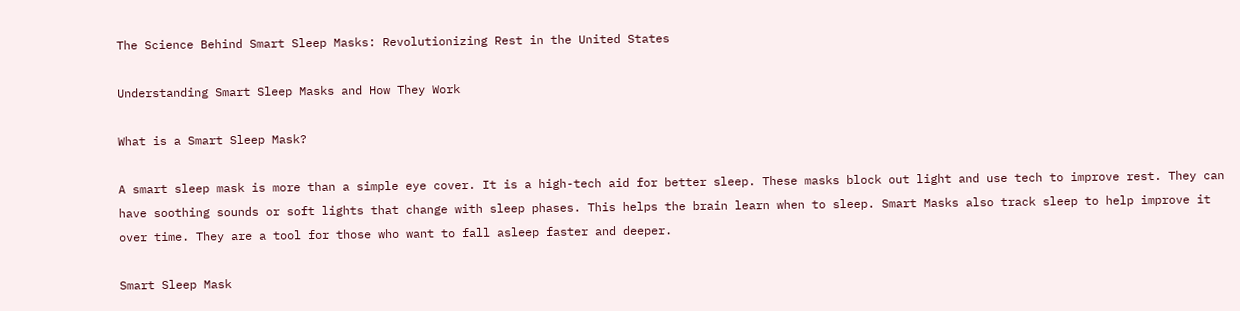The Science Behind Smart Sleep Masks: Revolutionizing Rest in the United States

Understanding Smart Sleep Masks and How They Work

What is a Smart Sleep Mask?

A smart sleep mask is more than a simple eye cover. It is a high-tech aid for better sleep. These masks block out light and use tech to improve rest. They can have soothing sounds or soft lights that change with sleep phases. This helps the brain learn when to sleep. Smart Masks also track sleep to help improve it over time. They are a tool for those who want to fall asleep faster and deeper.

Smart Sleep Mask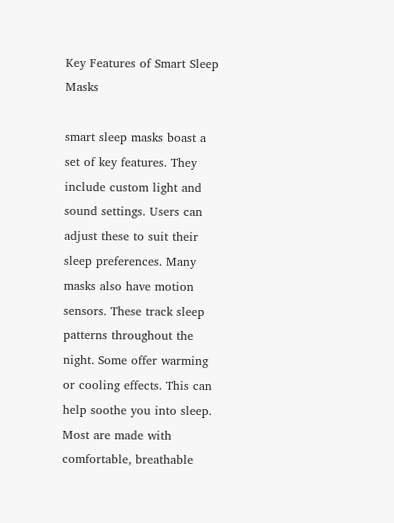Key Features of Smart Sleep Masks

smart sleep masks boast a set of key features. They include custom light and sound settings. Users can adjust these to suit their sleep preferences. Many masks also have motion sensors. These track sleep patterns throughout the night. Some offer warming or cooling effects. This can help soothe you into sleep. Most are made with comfortable, breathable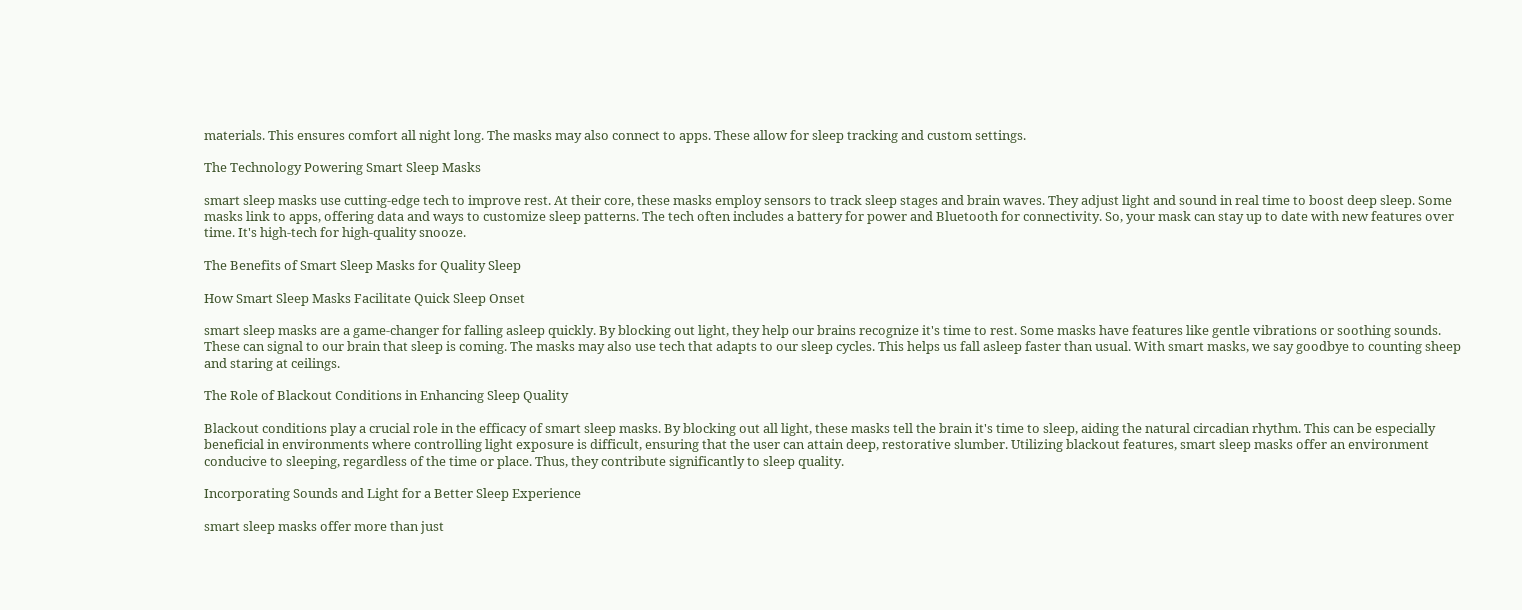materials. This ensures comfort all night long. The masks may also connect to apps. These allow for sleep tracking and custom settings.

The Technology Powering Smart Sleep Masks

smart sleep masks use cutting-edge tech to improve rest. At their core, these masks employ sensors to track sleep stages and brain waves. They adjust light and sound in real time to boost deep sleep. Some masks link to apps, offering data and ways to customize sleep patterns. The tech often includes a battery for power and Bluetooth for connectivity. So, your mask can stay up to date with new features over time. It's high-tech for high-quality snooze.

The Benefits of Smart Sleep Masks for Quality Sleep

How Smart Sleep Masks Facilitate Quick Sleep Onset

smart sleep masks are a game-changer for falling asleep quickly. By blocking out light, they help our brains recognize it's time to rest. Some masks have features like gentle vibrations or soothing sounds. These can signal to our brain that sleep is coming. The masks may also use tech that adapts to our sleep cycles. This helps us fall asleep faster than usual. With smart masks, we say goodbye to counting sheep and staring at ceilings.

The Role of Blackout Conditions in Enhancing Sleep Quality

Blackout conditions play a crucial role in the efficacy of smart sleep masks. By blocking out all light, these masks tell the brain it's time to sleep, aiding the natural circadian rhythm. This can be especially beneficial in environments where controlling light exposure is difficult, ensuring that the user can attain deep, restorative slumber. Utilizing blackout features, smart sleep masks offer an environment conducive to sleeping, regardless of the time or place. Thus, they contribute significantly to sleep quality.

Incorporating Sounds and Light for a Better Sleep Experience

smart sleep masks offer more than just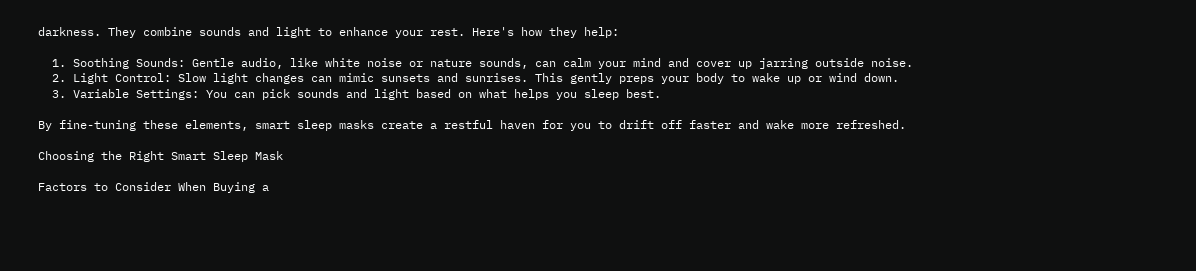darkness. They combine sounds and light to enhance your rest. Here's how they help:

  1. Soothing Sounds: Gentle audio, like white noise or nature sounds, can calm your mind and cover up jarring outside noise.
  2. Light Control: Slow light changes can mimic sunsets and sunrises. This gently preps your body to wake up or wind down.
  3. Variable Settings: You can pick sounds and light based on what helps you sleep best.

By fine-tuning these elements, smart sleep masks create a restful haven for you to drift off faster and wake more refreshed.

Choosing the Right Smart Sleep Mask

Factors to Consider When Buying a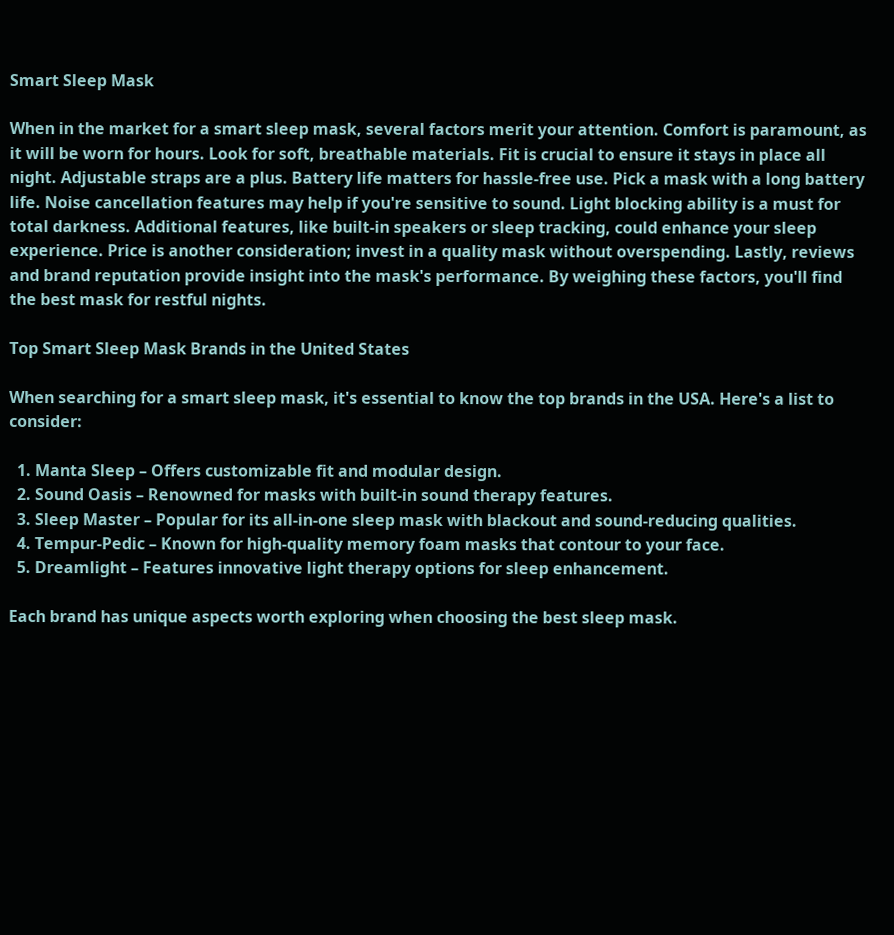Smart Sleep Mask

When in the market for a smart sleep mask, several factors merit your attention. Comfort is paramount, as it will be worn for hours. Look for soft, breathable materials. Fit is crucial to ensure it stays in place all night. Adjustable straps are a plus. Battery life matters for hassle-free use. Pick a mask with a long battery life. Noise cancellation features may help if you're sensitive to sound. Light blocking ability is a must for total darkness. Additional features, like built-in speakers or sleep tracking, could enhance your sleep experience. Price is another consideration; invest in a quality mask without overspending. Lastly, reviews and brand reputation provide insight into the mask's performance. By weighing these factors, you'll find the best mask for restful nights.

Top Smart Sleep Mask Brands in the United States

When searching for a smart sleep mask, it's essential to know the top brands in the USA. Here's a list to consider:

  1. Manta Sleep – Offers customizable fit and modular design.
  2. Sound Oasis – Renowned for masks with built-in sound therapy features.
  3. Sleep Master – Popular for its all-in-one sleep mask with blackout and sound-reducing qualities.
  4. Tempur-Pedic – Known for high-quality memory foam masks that contour to your face.
  5. Dreamlight – Features innovative light therapy options for sleep enhancement.

Each brand has unique aspects worth exploring when choosing the best sleep mask.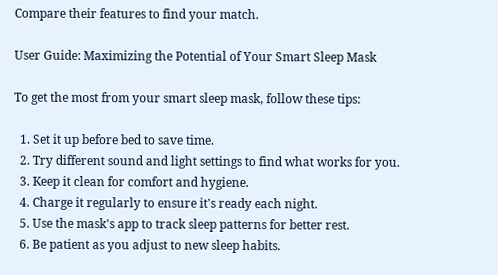Compare their features to find your match.

User Guide: Maximizing the Potential of Your Smart Sleep Mask

To get the most from your smart sleep mask, follow these tips:

  1. Set it up before bed to save time.
  2. Try different sound and light settings to find what works for you.
  3. Keep it clean for comfort and hygiene.
  4. Charge it regularly to ensure it's ready each night.
  5. Use the mask's app to track sleep patterns for better rest.
  6. Be patient as you adjust to new sleep habits.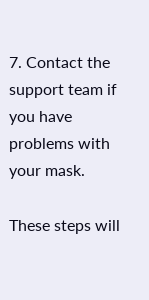7. Contact the support team if you have problems with your mask.

These steps will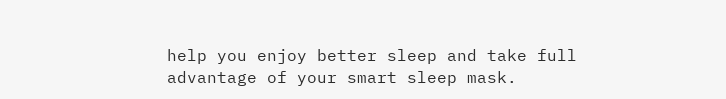help you enjoy better sleep and take full advantage of your smart sleep mask.